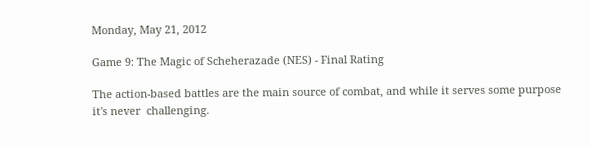Monday, May 21, 2012

Game 9: The Magic of Scheherazade (NES) - Final Rating

The action-based battles are the main source of combat, and while it serves some purpose it's never  challenging.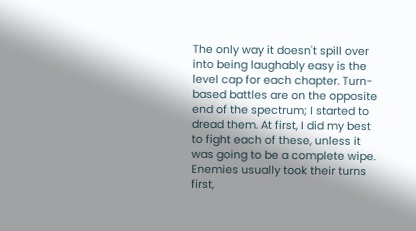The only way it doesn't spill over into being laughably easy is the level cap for each chapter. Turn-based battles are on the opposite end of the spectrum; I started to dread them. At first, I did my best to fight each of these, unless it was going to be a complete wipe. Enemies usually took their turns first,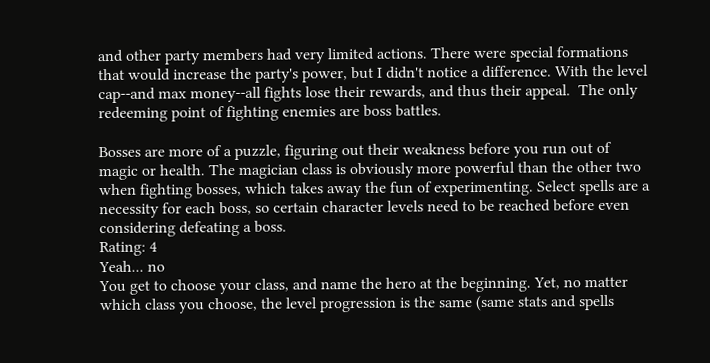and other party members had very limited actions. There were special formations that would increase the party's power, but I didn't notice a difference. With the level cap--and max money--all fights lose their rewards, and thus their appeal.  The only redeeming point of fighting enemies are boss battles.

Bosses are more of a puzzle, figuring out their weakness before you run out of magic or health. The magician class is obviously more powerful than the other two when fighting bosses, which takes away the fun of experimenting. Select spells are a necessity for each boss, so certain character levels need to be reached before even considering defeating a boss.
Rating: 4
Yeah... no
You get to choose your class, and name the hero at the beginning. Yet, no matter which class you choose, the level progression is the same (same stats and spells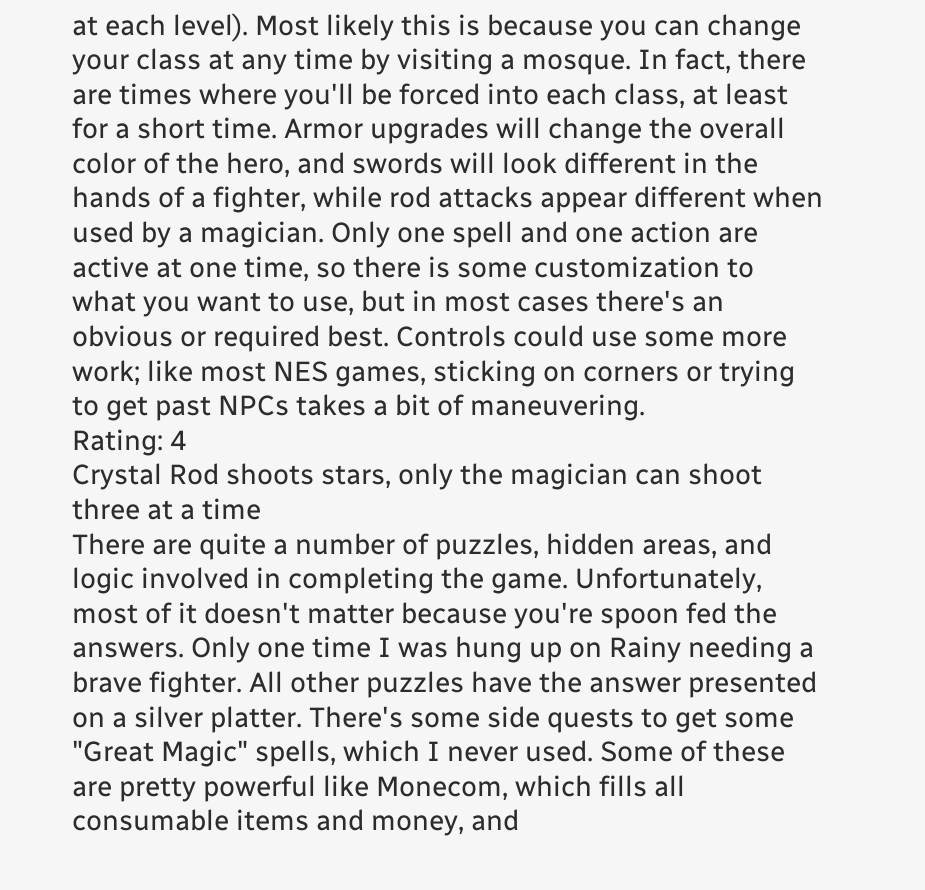at each level). Most likely this is because you can change your class at any time by visiting a mosque. In fact, there are times where you'll be forced into each class, at least for a short time. Armor upgrades will change the overall color of the hero, and swords will look different in the hands of a fighter, while rod attacks appear different when used by a magician. Only one spell and one action are active at one time, so there is some customization to what you want to use, but in most cases there's an obvious or required best. Controls could use some more work; like most NES games, sticking on corners or trying to get past NPCs takes a bit of maneuvering.
Rating: 4
Crystal Rod shoots stars, only the magician can shoot three at a time
There are quite a number of puzzles, hidden areas, and logic involved in completing the game. Unfortunately, most of it doesn't matter because you're spoon fed the answers. Only one time I was hung up on Rainy needing a brave fighter. All other puzzles have the answer presented on a silver platter. There's some side quests to get some "Great Magic" spells, which I never used. Some of these are pretty powerful like Monecom, which fills all consumable items and money, and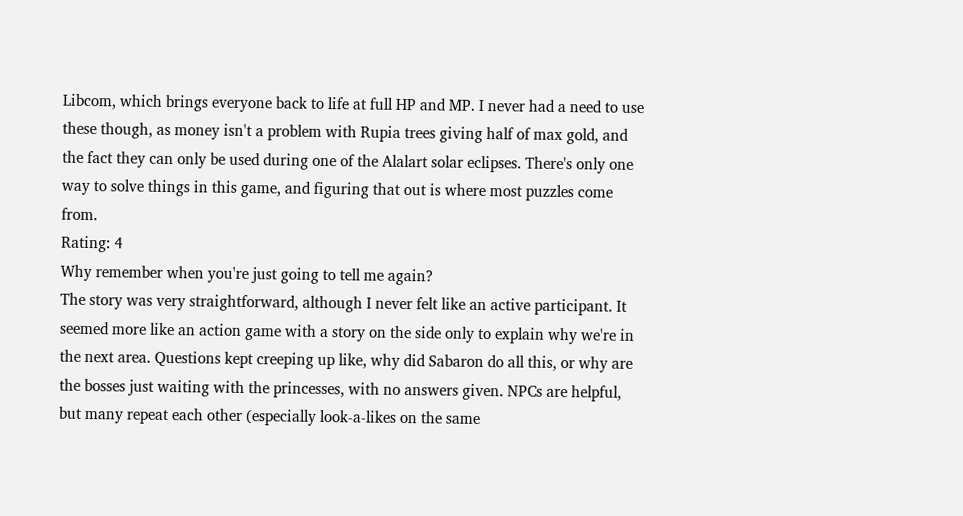Libcom, which brings everyone back to life at full HP and MP. I never had a need to use these though, as money isn't a problem with Rupia trees giving half of max gold, and the fact they can only be used during one of the Alalart solar eclipses. There's only one way to solve things in this game, and figuring that out is where most puzzles come from.
Rating: 4
Why remember when you're just going to tell me again?
The story was very straightforward, although I never felt like an active participant. It seemed more like an action game with a story on the side only to explain why we're in the next area. Questions kept creeping up like, why did Sabaron do all this, or why are the bosses just waiting with the princesses, with no answers given. NPCs are helpful, but many repeat each other (especially look-a-likes on the same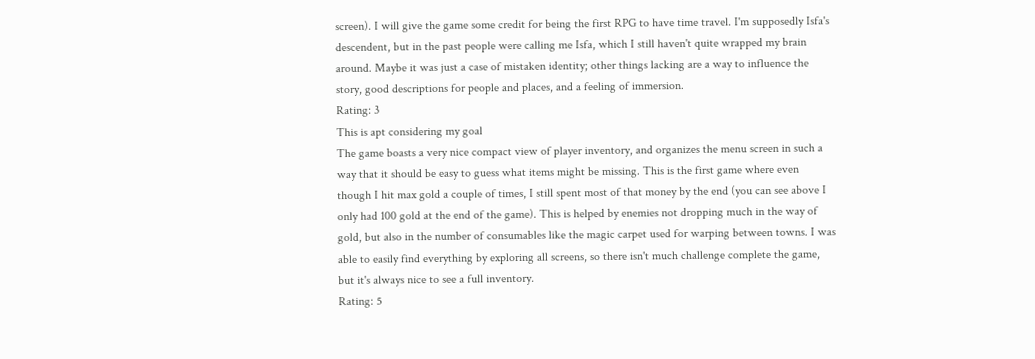screen). I will give the game some credit for being the first RPG to have time travel. I'm supposedly Isfa's descendent, but in the past people were calling me Isfa, which I still haven't quite wrapped my brain around. Maybe it was just a case of mistaken identity; other things lacking are a way to influence the story, good descriptions for people and places, and a feeling of immersion.
Rating: 3
This is apt considering my goal
The game boasts a very nice compact view of player inventory, and organizes the menu screen in such a way that it should be easy to guess what items might be missing. This is the first game where even though I hit max gold a couple of times, I still spent most of that money by the end (you can see above I only had 100 gold at the end of the game). This is helped by enemies not dropping much in the way of gold, but also in the number of consumables like the magic carpet used for warping between towns. I was able to easily find everything by exploring all screens, so there isn't much challenge complete the game, but it's always nice to see a full inventory.
Rating: 5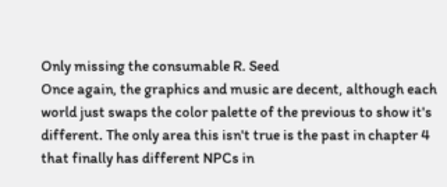Only missing the consumable R. Seed
Once again, the graphics and music are decent, although each world just swaps the color palette of the previous to show it's different. The only area this isn't true is the past in chapter 4 that finally has different NPCs in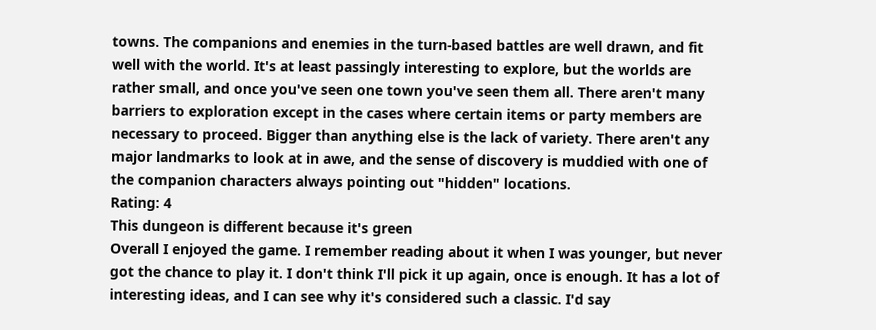towns. The companions and enemies in the turn-based battles are well drawn, and fit well with the world. It's at least passingly interesting to explore, but the worlds are rather small, and once you've seen one town you've seen them all. There aren't many barriers to exploration except in the cases where certain items or party members are necessary to proceed. Bigger than anything else is the lack of variety. There aren't any major landmarks to look at in awe, and the sense of discovery is muddied with one of the companion characters always pointing out "hidden" locations.
Rating: 4
This dungeon is different because it's green
Overall I enjoyed the game. I remember reading about it when I was younger, but never got the chance to play it. I don't think I'll pick it up again, once is enough. It has a lot of interesting ideas, and I can see why it's considered such a classic. I'd say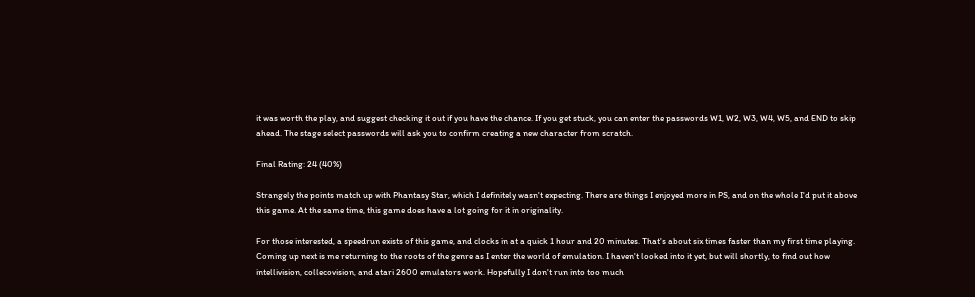it was worth the play, and suggest checking it out if you have the chance. If you get stuck, you can enter the passwords W1, W2, W3, W4, W5, and END to skip ahead. The stage select passwords will ask you to confirm creating a new character from scratch.

Final Rating: 24 (40%)

Strangely the points match up with Phantasy Star, which I definitely wasn't expecting. There are things I enjoyed more in PS, and on the whole I'd put it above this game. At the same time, this game does have a lot going for it in originality.

For those interested, a speedrun exists of this game, and clocks in at a quick 1 hour and 20 minutes. That's about six times faster than my first time playing. Coming up next is me returning to the roots of the genre as I enter the world of emulation. I haven't looked into it yet, but will shortly, to find out how intellivision, collecovision, and atari 2600 emulators work. Hopefully I don't run into too much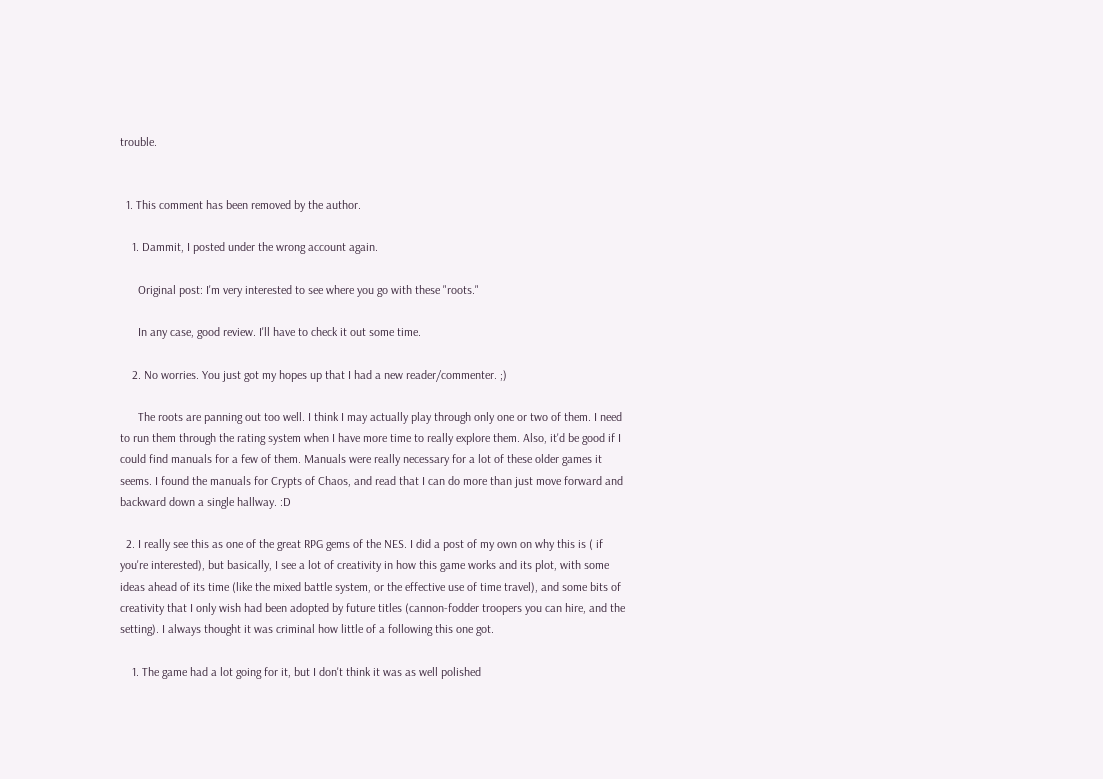trouble.


  1. This comment has been removed by the author.

    1. Dammit, I posted under the wrong account again.

      Original post: I'm very interested to see where you go with these "roots."

      In any case, good review. I'll have to check it out some time.

    2. No worries. You just got my hopes up that I had a new reader/commenter. ;)

      The roots are panning out too well. I think I may actually play through only one or two of them. I need to run them through the rating system when I have more time to really explore them. Also, it'd be good if I could find manuals for a few of them. Manuals were really necessary for a lot of these older games it seems. I found the manuals for Crypts of Chaos, and read that I can do more than just move forward and backward down a single hallway. :D

  2. I really see this as one of the great RPG gems of the NES. I did a post of my own on why this is ( if you're interested), but basically, I see a lot of creativity in how this game works and its plot, with some ideas ahead of its time (like the mixed battle system, or the effective use of time travel), and some bits of creativity that I only wish had been adopted by future titles (cannon-fodder troopers you can hire, and the setting). I always thought it was criminal how little of a following this one got.

    1. The game had a lot going for it, but I don't think it was as well polished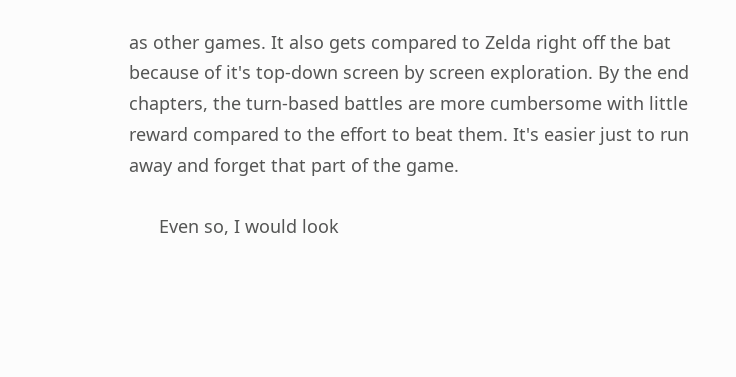as other games. It also gets compared to Zelda right off the bat because of it's top-down screen by screen exploration. By the end chapters, the turn-based battles are more cumbersome with little reward compared to the effort to beat them. It's easier just to run away and forget that part of the game.

      Even so, I would look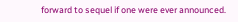forward to sequel if one were ever announced.